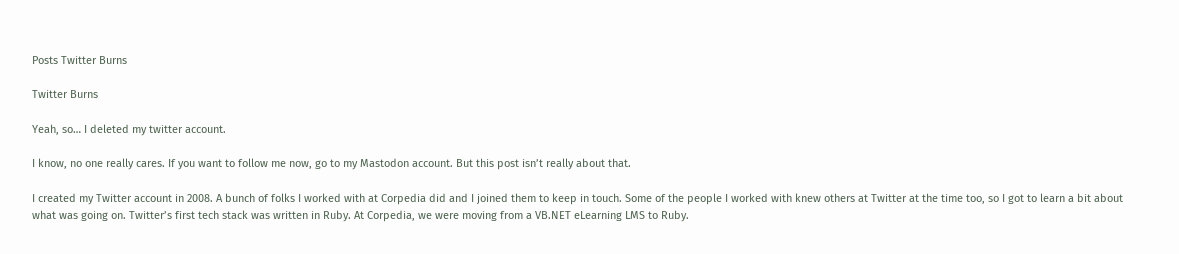Posts Twitter Burns

Twitter Burns

Yeah, so… I deleted my twitter account.

I know, no one really cares. If you want to follow me now, go to my Mastodon account. But this post isn’t really about that.

I created my Twitter account in 2008. A bunch of folks I worked with at Corpedia did and I joined them to keep in touch. Some of the people I worked with knew others at Twitter at the time too, so I got to learn a bit about what was going on. Twitter’s first tech stack was written in Ruby. At Corpedia, we were moving from a VB.NET eLearning LMS to Ruby.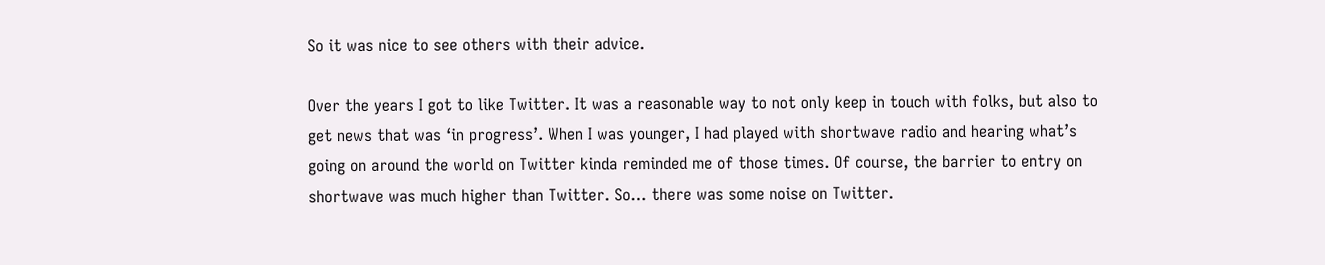So it was nice to see others with their advice.

Over the years I got to like Twitter. It was a reasonable way to not only keep in touch with folks, but also to get news that was ‘in progress’. When I was younger, I had played with shortwave radio and hearing what’s going on around the world on Twitter kinda reminded me of those times. Of course, the barrier to entry on shortwave was much higher than Twitter. So… there was some noise on Twitter.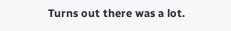Turns out there was a lot.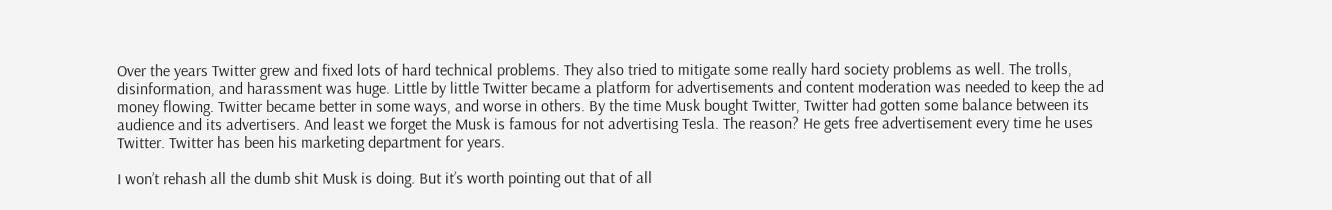Over the years Twitter grew and fixed lots of hard technical problems. They also tried to mitigate some really hard society problems as well. The trolls, disinformation, and harassment was huge. Little by little Twitter became a platform for advertisements and content moderation was needed to keep the ad money flowing. Twitter became better in some ways, and worse in others. By the time Musk bought Twitter, Twitter had gotten some balance between its audience and its advertisers. And least we forget the Musk is famous for not advertising Tesla. The reason? He gets free advertisement every time he uses Twitter. Twitter has been his marketing department for years.

I won’t rehash all the dumb shit Musk is doing. But it’s worth pointing out that of all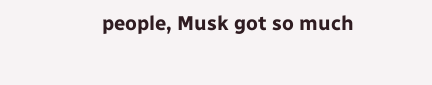people, Musk got so much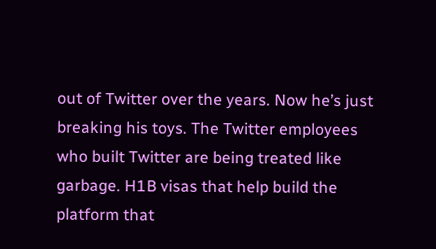out of Twitter over the years. Now he’s just breaking his toys. The Twitter employees who built Twitter are being treated like garbage. H1B visas that help build the platform that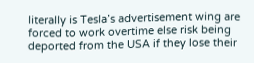literally is Tesla’s advertisement wing are forced to work overtime else risk being deported from the USA if they lose their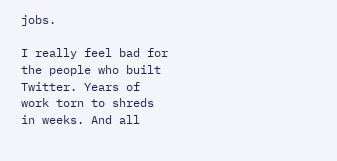jobs.

I really feel bad for the people who built Twitter. Years of work torn to shreds in weeks. And all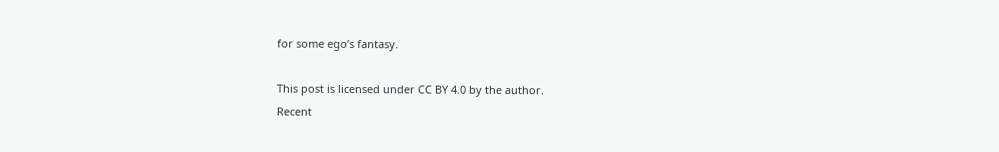for some ego’s fantasy.

This post is licensed under CC BY 4.0 by the author.
Recent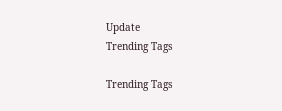Update
Trending Tags

Trending Tags